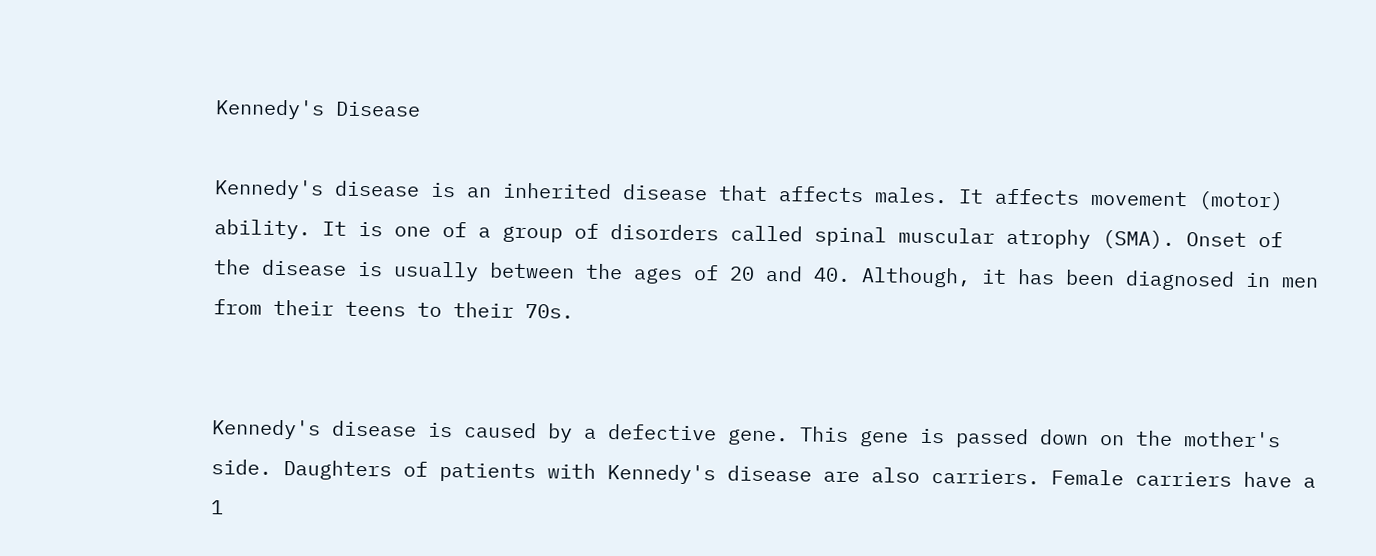Kennedy's Disease

Kennedy's disease is an inherited disease that affects males. It affects movement (motor) ability. It is one of a group of disorders called spinal muscular atrophy (SMA). Onset of the disease is usually between the ages of 20 and 40. Although, it has been diagnosed in men from their teens to their 70s.


Kennedy's disease is caused by a defective gene. This gene is passed down on the mother's side. Daughters of patients with Kennedy's disease are also carriers. Female carriers have a 1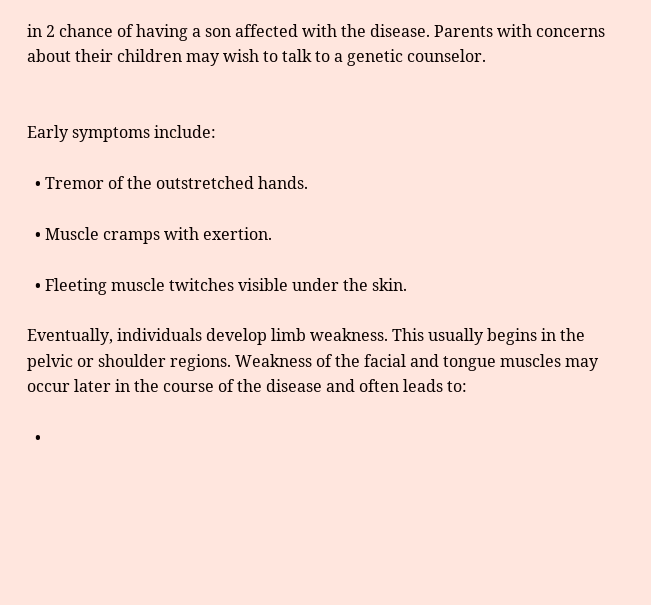in 2 chance of having a son affected with the disease. Parents with concerns about their children may wish to talk to a genetic counselor.


Early symptoms include:

  • Tremor of the outstretched hands.

  • Muscle cramps with exertion.

  • Fleeting muscle twitches visible under the skin.

Eventually, individuals develop limb weakness. This usually begins in the pelvic or shoulder regions. Weakness of the facial and tongue muscles may occur later in the course of the disease and often leads to:

  •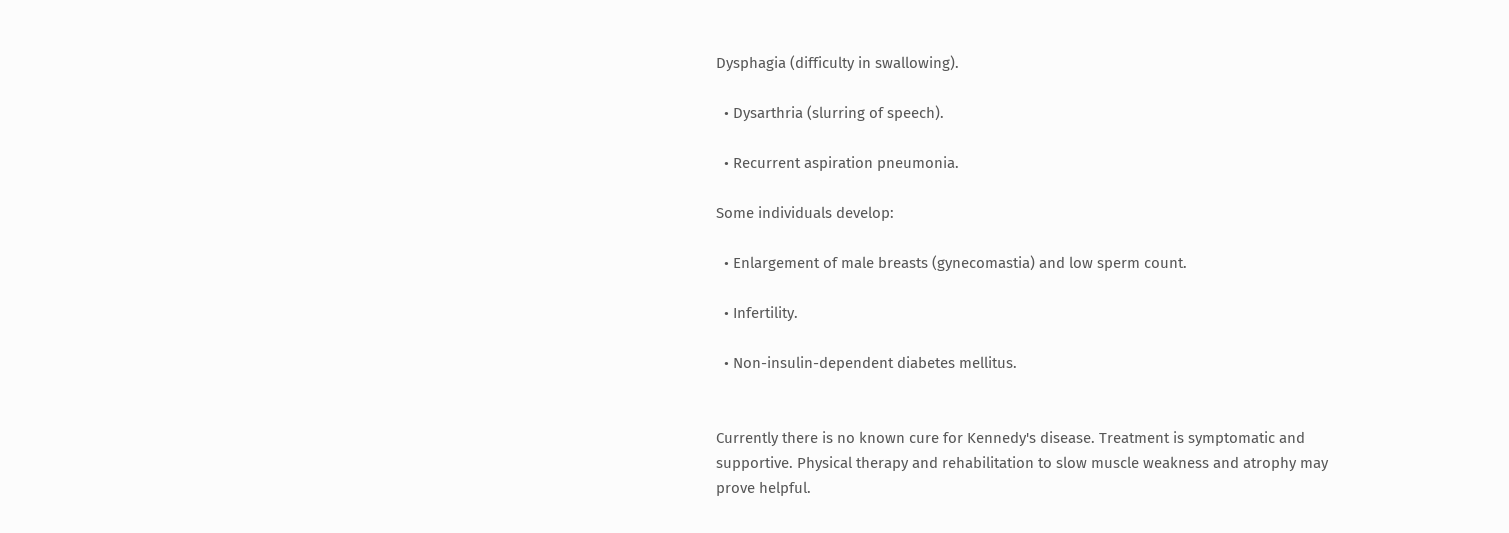Dysphagia (difficulty in swallowing).

  • Dysarthria (slurring of speech).

  • Recurrent aspiration pneumonia.

Some individuals develop:

  • Enlargement of male breasts (gynecomastia) and low sperm count.

  • Infertility.

  • Non-insulin-dependent diabetes mellitus.


Currently there is no known cure for Kennedy's disease. Treatment is symptomatic and supportive. Physical therapy and rehabilitation to slow muscle weakness and atrophy may prove helpful.